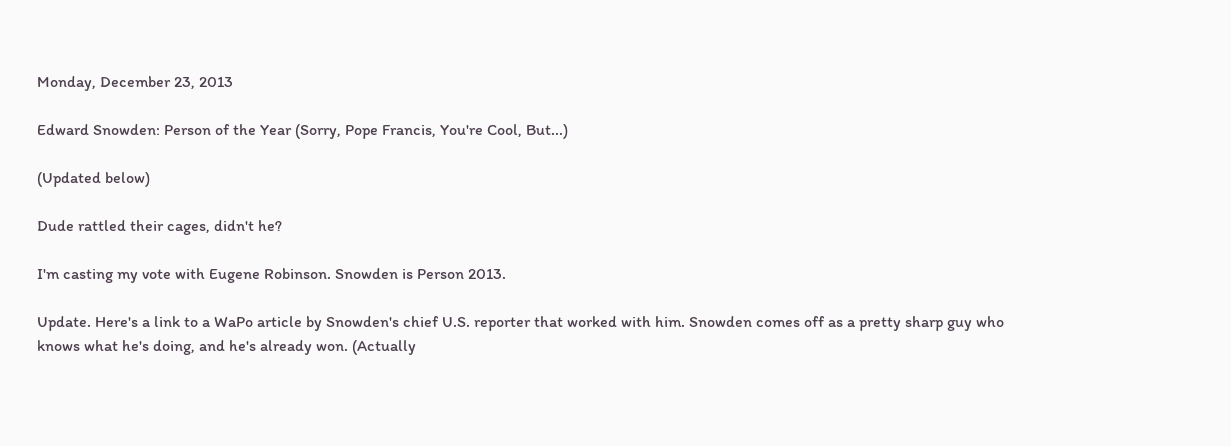Monday, December 23, 2013

Edward Snowden: Person of the Year (Sorry, Pope Francis, You're Cool, But...)

(Updated below)

Dude rattled their cages, didn't he?

I'm casting my vote with Eugene Robinson. Snowden is Person 2013.

Update. Here's a link to a WaPo article by Snowden's chief U.S. reporter that worked with him. Snowden comes off as a pretty sharp guy who knows what he's doing, and he's already won. (Actually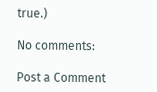true.)

No comments:

Post a Comment